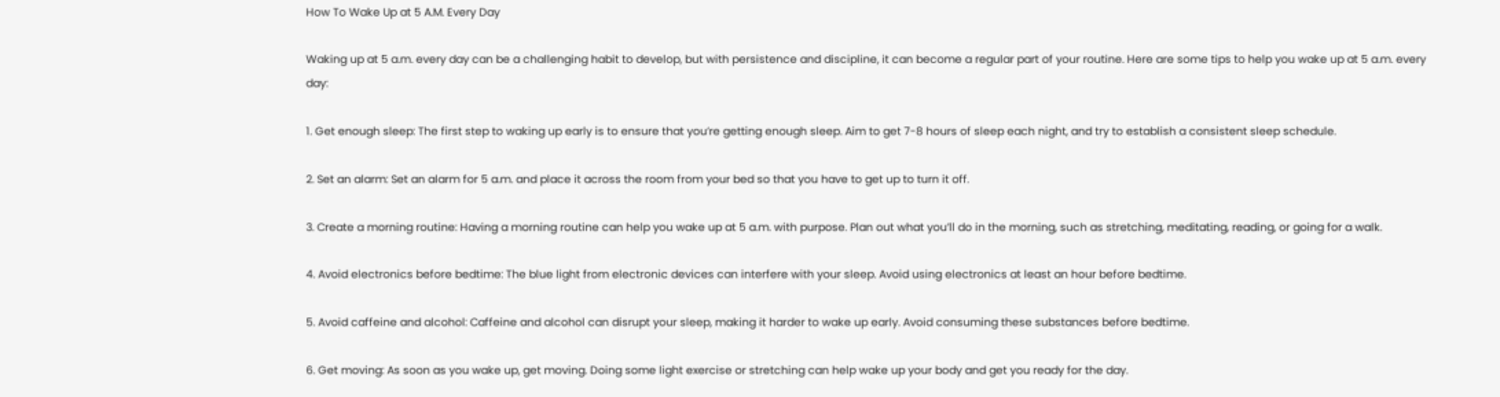How To Wake Up at 5 A.M. Every Day

Waking up at 5 a.m. every day can be a challenging habit to develop, but with persistence and discipline, it can become a regular part of your routine. Here are some tips to help you wake up at 5 a.m. every day:

1. Get enough sleep: The first step to waking up early is to ensure that you’re getting enough sleep. Aim to get 7-8 hours of sleep each night, and try to establish a consistent sleep schedule.

2. Set an alarm: Set an alarm for 5 a.m. and place it across the room from your bed so that you have to get up to turn it off.

3. Create a morning routine: Having a morning routine can help you wake up at 5 a.m. with purpose. Plan out what you’ll do in the morning, such as stretching, meditating, reading, or going for a walk.

4. Avoid electronics before bedtime: The blue light from electronic devices can interfere with your sleep. Avoid using electronics at least an hour before bedtime.

5. Avoid caffeine and alcohol: Caffeine and alcohol can disrupt your sleep, making it harder to wake up early. Avoid consuming these substances before bedtime.

6. Get moving: As soon as you wake up, get moving. Doing some light exercise or stretching can help wake up your body and get you ready for the day.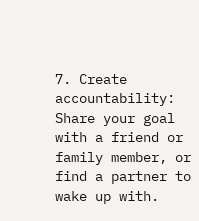7. Create accountability: Share your goal with a friend or family member, or find a partner to wake up with.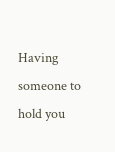Having someone to hold you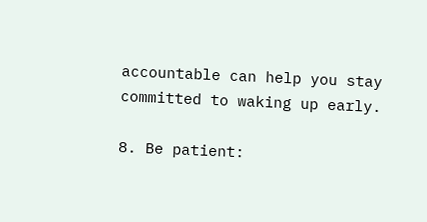accountable can help you stay committed to waking up early.

8. Be patient: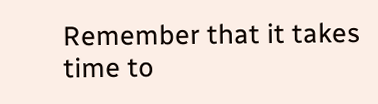Remember that it takes time to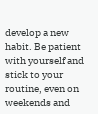develop a new habit. Be patient with yourself and stick to your routine, even on weekends and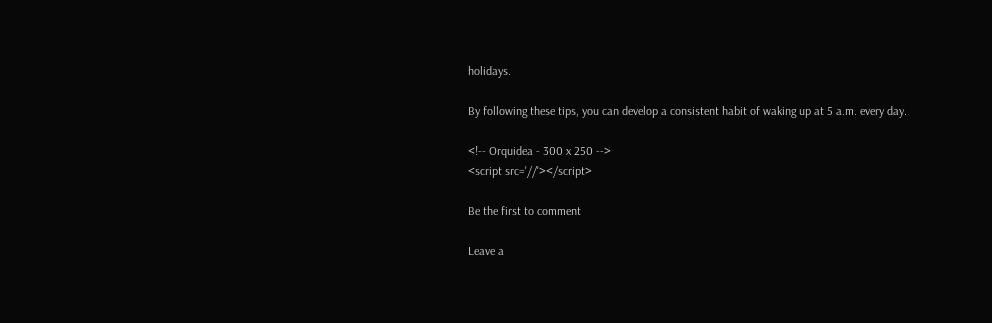holidays.

By following these tips, you can develop a consistent habit of waking up at 5 a.m. every day.

<!-- Orquidea - 300 x 250 -->
<script src='//'></script>

Be the first to comment

Leave a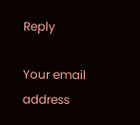Reply

Your email address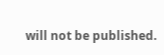will not be published.